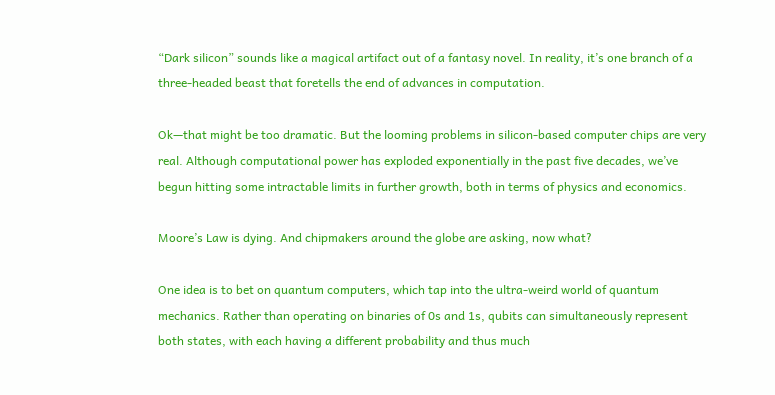“Dark silicon” sounds like a magical artifact out of a fantasy novel. In reality, it’s one branch of a three-headed beast that foretells the end of advances in computation.

Ok—that might be too dramatic. But the looming problems in silicon-based computer chips are very real. Although computational power has exploded exponentially in the past five decades, we’ve begun hitting some intractable limits in further growth, both in terms of physics and economics.

Moore’s Law is dying. And chipmakers around the globe are asking, now what?

One idea is to bet on quantum computers, which tap into the ultra-weird world of quantum mechanics. Rather than operating on binaries of 0s and 1s, qubits can simultaneously represent both states, with each having a different probability and thus much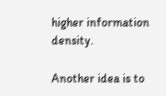higher information density.

Another idea is to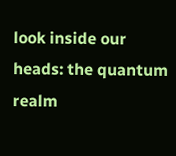look inside our heads: the quantum realm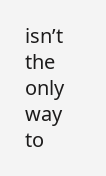isn’t the only way to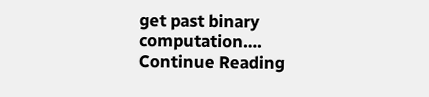get past binary computation….
Continue Reading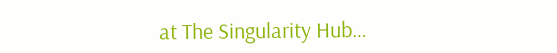at The Singularity Hub…